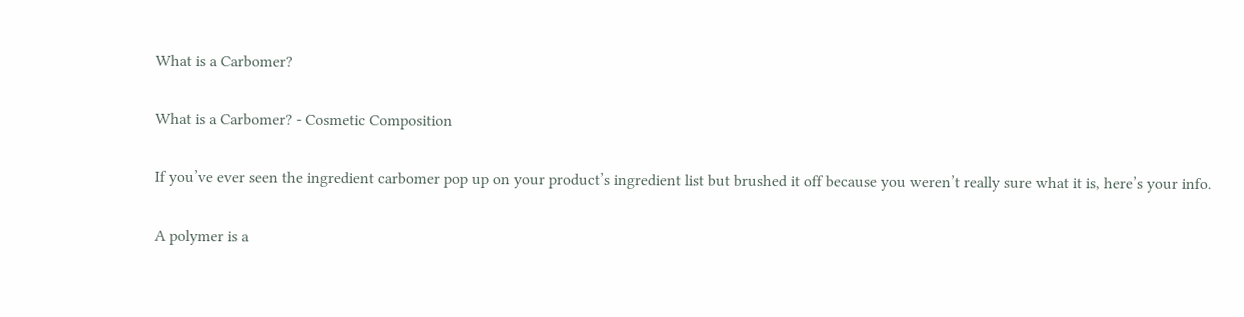What is a Carbomer?

What is a Carbomer? - Cosmetic Composition

If you’ve ever seen the ingredient carbomer pop up on your product’s ingredient list but brushed it off because you weren’t really sure what it is, here’s your info.

A polymer is a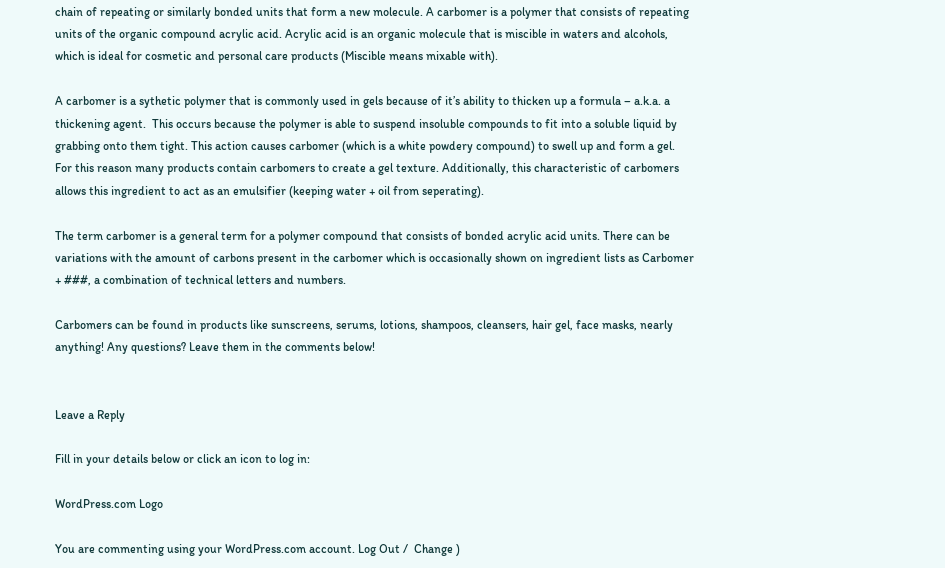chain of repeating or similarly bonded units that form a new molecule. A carbomer is a polymer that consists of repeating units of the organic compound acrylic acid. Acrylic acid is an organic molecule that is miscible in waters and alcohols, which is ideal for cosmetic and personal care products (Miscible means mixable with).

A carbomer is a sythetic polymer that is commonly used in gels because of it’s ability to thicken up a formula – a.k.a. a thickening agent.  This occurs because the polymer is able to suspend insoluble compounds to fit into a soluble liquid by grabbing onto them tight. This action causes carbomer (which is a white powdery compound) to swell up and form a gel. For this reason many products contain carbomers to create a gel texture. Additionally, this characteristic of carbomers allows this ingredient to act as an emulsifier (keeping water + oil from seperating).

The term carbomer is a general term for a polymer compound that consists of bonded acrylic acid units. There can be variations with the amount of carbons present in the carbomer which is occasionally shown on ingredient lists as Carbomer + ###, a combination of technical letters and numbers.

Carbomers can be found in products like sunscreens, serums, lotions, shampoos, cleansers, hair gel, face masks, nearly anything! Any questions? Leave them in the comments below!


Leave a Reply

Fill in your details below or click an icon to log in:

WordPress.com Logo

You are commenting using your WordPress.com account. Log Out /  Change )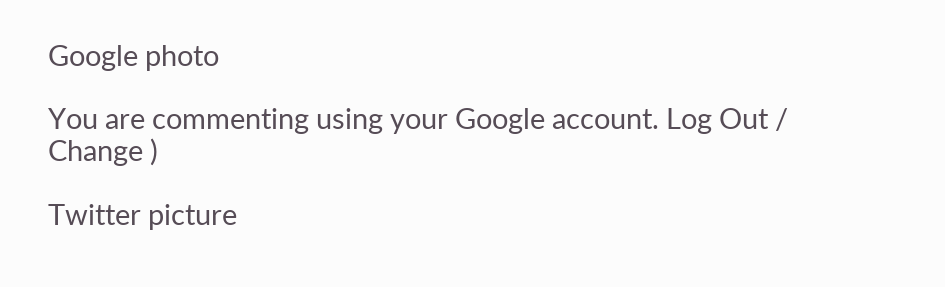Google photo

You are commenting using your Google account. Log Out /  Change )

Twitter picture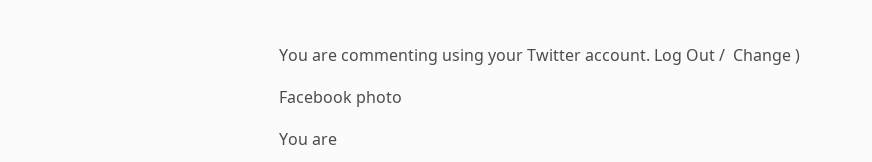You are commenting using your Twitter account. Log Out /  Change )

Facebook photo

You are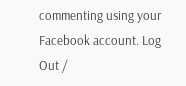commenting using your Facebook account. Log Out /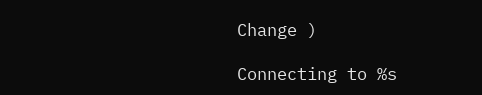Change )

Connecting to %s